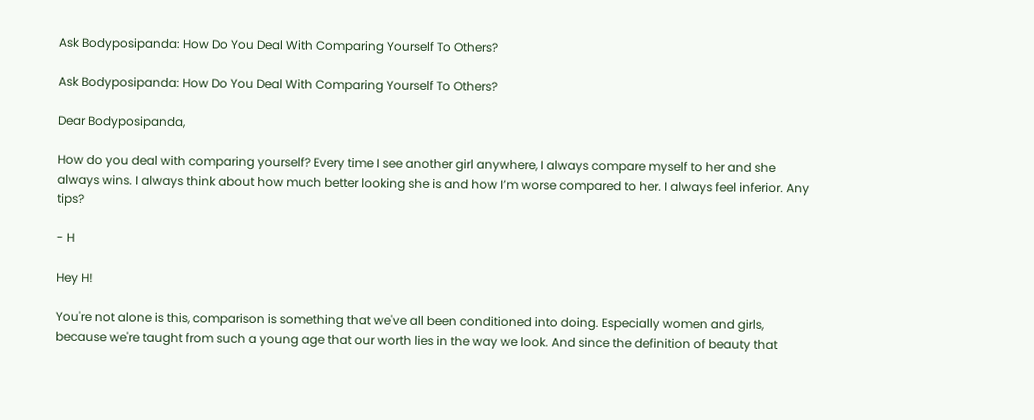Ask Bodyposipanda: How Do You Deal With Comparing Yourself To Others?

Ask Bodyposipanda: How Do You Deal With Comparing Yourself To Others?

Dear Bodyposipanda,

How do you deal with comparing yourself? Every time I see another girl anywhere, I always compare myself to her and she always wins. I always think about how much better looking she is and how I’m worse compared to her. I always feel inferior. Any tips?

- H

Hey H!

You're not alone is this, comparison is something that we've all been conditioned into doing. Especially women and girls, because we're taught from such a young age that our worth lies in the way we look. And since the definition of beauty that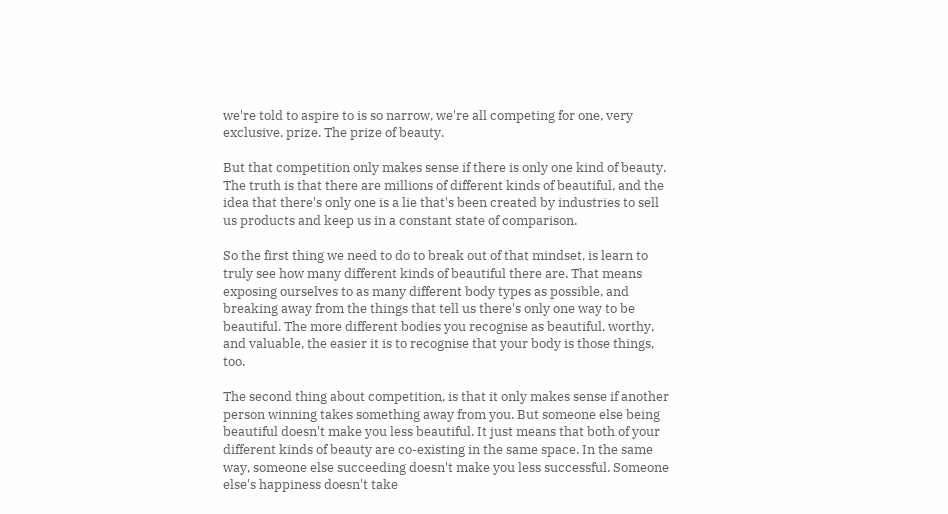we're told to aspire to is so narrow, we're all competing for one, very exclusive, prize. The prize of beauty.

But that competition only makes sense if there is only one kind of beauty. The truth is that there are millions of different kinds of beautiful, and the idea that there's only one is a lie that's been created by industries to sell us products and keep us in a constant state of comparison.

So the first thing we need to do to break out of that mindset, is learn to truly see how many different kinds of beautiful there are. That means exposing ourselves to as many different body types as possible, and breaking away from the things that tell us there's only one way to be beautiful. The more different bodies you recognise as beautiful, worthy, and valuable, the easier it is to recognise that your body is those things, too.

The second thing about competition, is that it only makes sense if another person winning takes something away from you. But someone else being beautiful doesn't make you less beautiful. It just means that both of your different kinds of beauty are co-existing in the same space. In the same way, someone else succeeding doesn't make you less successful. Someone else's happiness doesn't take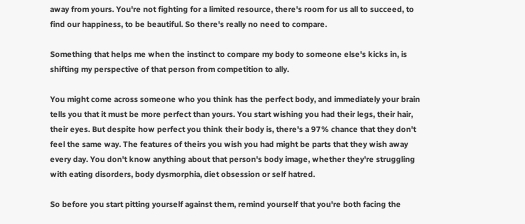away from yours. You're not fighting for a limited resource, there's room for us all to succeed, to find our happiness, to be beautiful. So there's really no need to compare.

Something that helps me when the instinct to compare my body to someone else's kicks in, is shifting my perspective of that person from competition to ally.

You might come across someone who you think has the perfect body, and immediately your brain tells you that it must be more perfect than yours. You start wishing you had their legs, their hair, their eyes. But despite how perfect you think their body is, there's a 97% chance that they don't feel the same way. The features of theirs you wish you had might be parts that they wish away every day. You don't know anything about that person's body image, whether they're struggling with eating disorders, body dysmorphia, diet obsession or self hatred.

So before you start pitting yourself against them, remind yourself that you're both facing the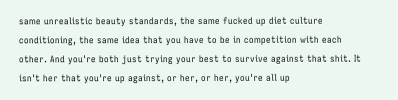same unrealistic beauty standards, the same fucked up diet culture conditioning, the same idea that you have to be in competition with each other. And you're both just trying your best to survive against that shit. It isn't her that you're up against, or her, or her, you're all up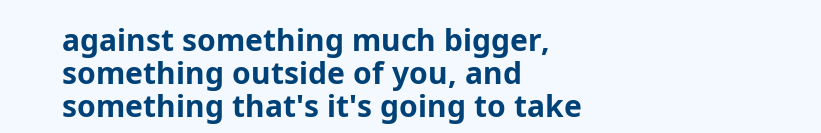against something much bigger, something outside of you, and something that's it's going to take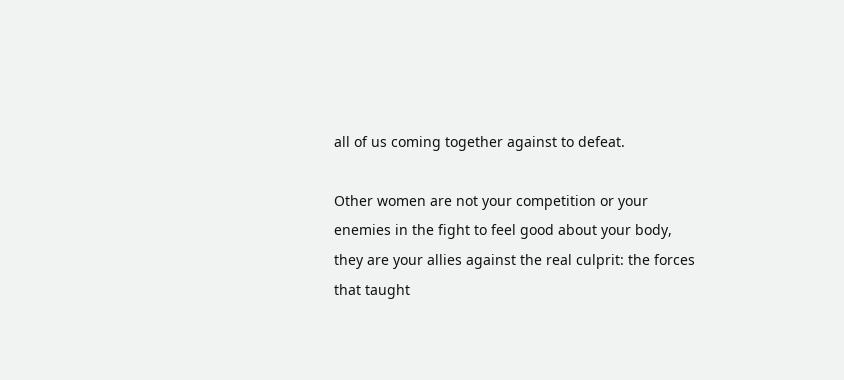all of us coming together against to defeat.

Other women are not your competition or your enemies in the fight to feel good about your body, they are your allies against the real culprit: the forces that taught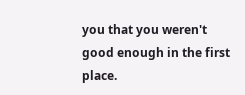you that you weren't good enough in the first place.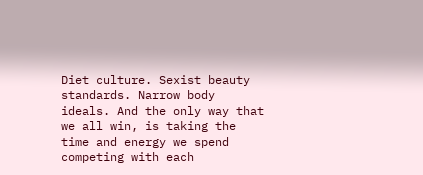Diet culture. Sexist beauty standards. Narrow body ideals. And the only way that we all win, is taking the time and energy we spend competing with each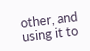other, and using it to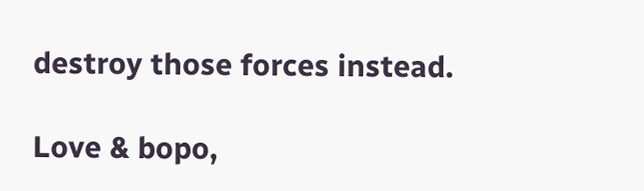destroy those forces instead.

Love & bopo,